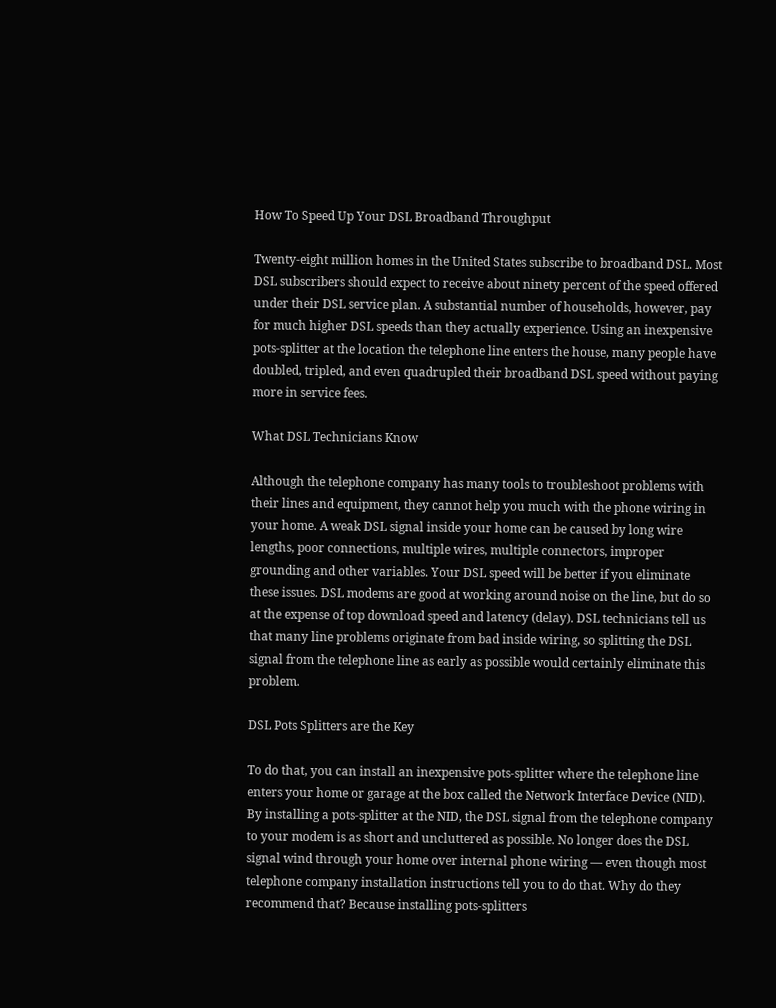How To Speed Up Your DSL Broadband Throughput

Twenty-eight million homes in the United States subscribe to broadband DSL. Most DSL subscribers should expect to receive about ninety percent of the speed offered under their DSL service plan. A substantial number of households, however, pay for much higher DSL speeds than they actually experience. Using an inexpensive pots-splitter at the location the telephone line enters the house, many people have doubled, tripled, and even quadrupled their broadband DSL speed without paying more in service fees.

What DSL Technicians Know

Although the telephone company has many tools to troubleshoot problems with their lines and equipment, they cannot help you much with the phone wiring in your home. A weak DSL signal inside your home can be caused by long wire lengths, poor connections, multiple wires, multiple connectors, improper grounding and other variables. Your DSL speed will be better if you eliminate these issues. DSL modems are good at working around noise on the line, but do so at the expense of top download speed and latency (delay). DSL technicians tell us that many line problems originate from bad inside wiring, so splitting the DSL signal from the telephone line as early as possible would certainly eliminate this problem.

DSL Pots Splitters are the Key

To do that, you can install an inexpensive pots-splitter where the telephone line enters your home or garage at the box called the Network Interface Device (NID). By installing a pots-splitter at the NID, the DSL signal from the telephone company to your modem is as short and uncluttered as possible. No longer does the DSL signal wind through your home over internal phone wiring — even though most telephone company installation instructions tell you to do that. Why do they recommend that? Because installing pots-splitters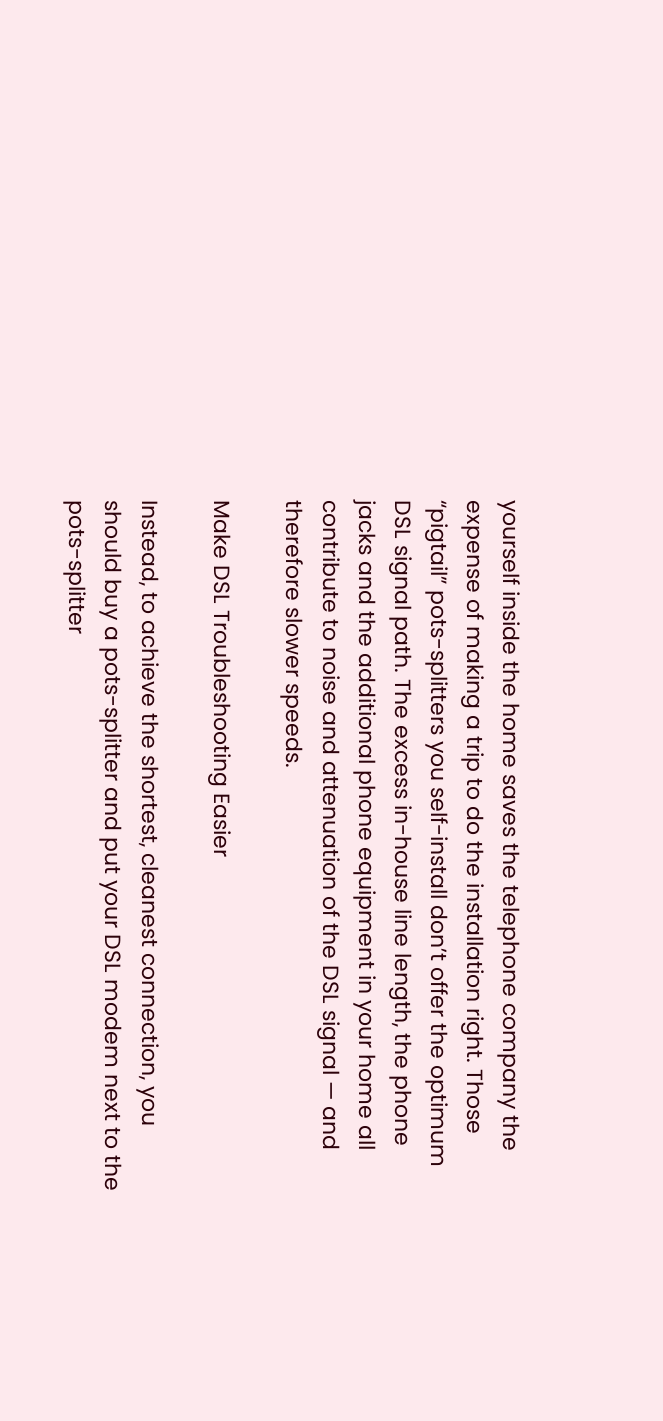yourself inside the home saves the telephone company the expense of making a trip to do the installation right. Those “pigtail” pots-splitters you self-install don’t offer the optimum DSL signal path. The excess in-house line length, the phone jacks and the additional phone equipment in your home all contribute to noise and attenuation of the DSL signal — and therefore slower speeds.

Make DSL Troubleshooting Easier

Instead, to achieve the shortest, cleanest connection, you should buy a pots-splitter and put your DSL modem next to the pots-splitter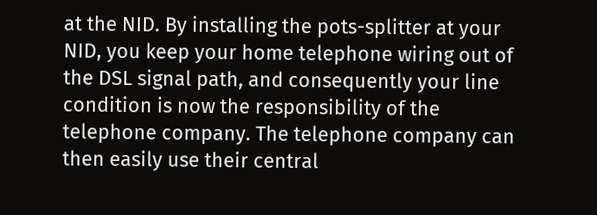at the NID. By installing the pots-splitter at your NID, you keep your home telephone wiring out of the DSL signal path, and consequently your line condition is now the responsibility of the telephone company. The telephone company can then easily use their central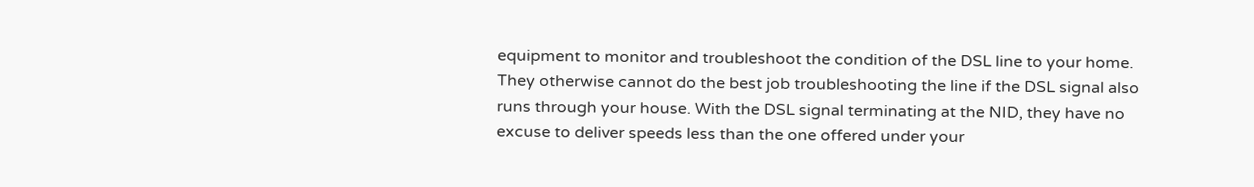equipment to monitor and troubleshoot the condition of the DSL line to your home. They otherwise cannot do the best job troubleshooting the line if the DSL signal also runs through your house. With the DSL signal terminating at the NID, they have no excuse to deliver speeds less than the one offered under your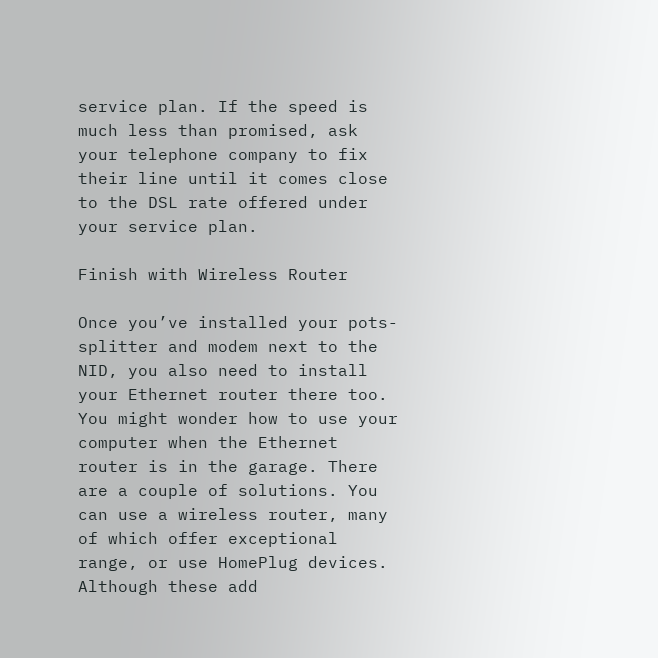service plan. If the speed is much less than promised, ask your telephone company to fix their line until it comes close to the DSL rate offered under your service plan.

Finish with Wireless Router

Once you’ve installed your pots-splitter and modem next to the NID, you also need to install your Ethernet router there too. You might wonder how to use your computer when the Ethernet router is in the garage. There are a couple of solutions. You can use a wireless router, many of which offer exceptional range, or use HomePlug devices. Although these add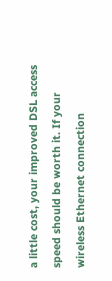a little cost, your improved DSL access speed should be worth it. If your wireless Ethernet connection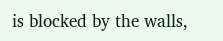is blocked by the walls,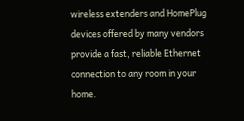wireless extenders and HomePlug devices offered by many vendors provide a fast, reliable Ethernet connection to any room in your home.